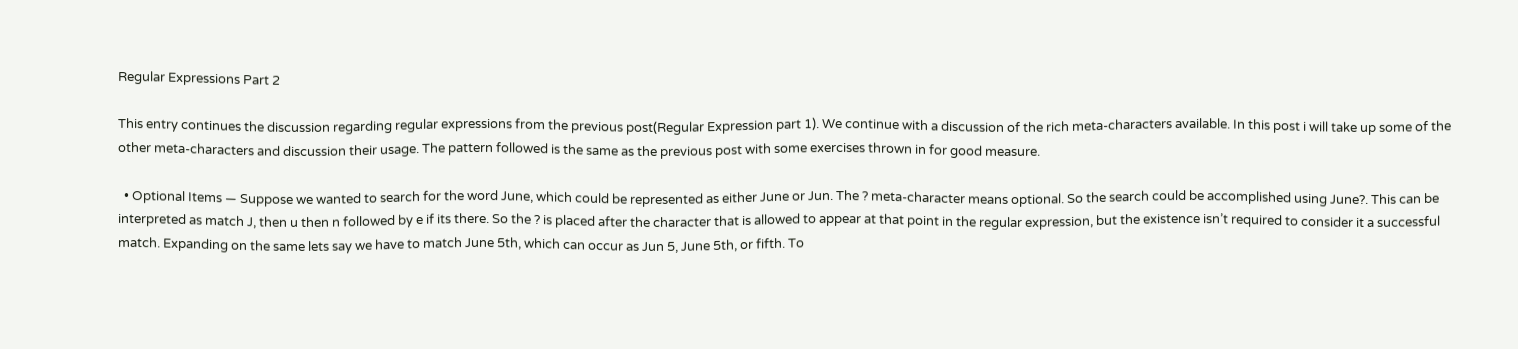Regular Expressions Part 2

This entry continues the discussion regarding regular expressions from the previous post(Regular Expression part 1). We continue with a discussion of the rich meta-characters available. In this post i will take up some of the other meta-characters and discussion their usage. The pattern followed is the same as the previous post with some exercises thrown in for good measure.

  • Optional Items — Suppose we wanted to search for the word June, which could be represented as either June or Jun. The ? meta-character means optional. So the search could be accomplished using June?. This can be interpreted as match J, then u then n followed by e if its there. So the ? is placed after the character that is allowed to appear at that point in the regular expression, but the existence isn’t required to consider it a successful match. Expanding on the same lets say we have to match June 5th, which can occur as Jun 5, June 5th, or fifth. To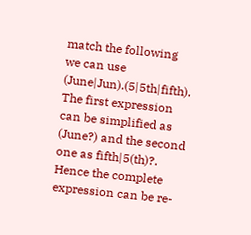match the following we can use (June|Jun).(5|5th|fifth). The first expression can be simplified as (June?) and the second one as fifth|5(th)?. Hence the complete expression can be re-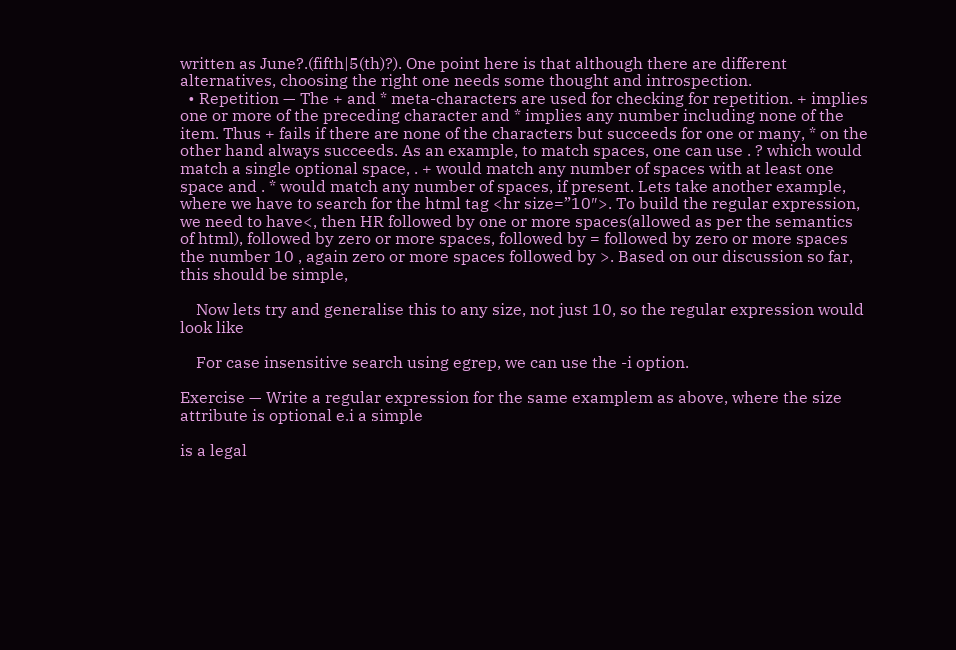written as June?.(fifth|5(th)?). One point here is that although there are different alternatives, choosing the right one needs some thought and introspection.
  • Repetition — The + and * meta-characters are used for checking for repetition. + implies one or more of the preceding character and * implies any number including none of the item. Thus + fails if there are none of the characters but succeeds for one or many, * on the other hand always succeeds. As an example, to match spaces, one can use . ? which would match a single optional space, . + would match any number of spaces with at least one space and . * would match any number of spaces, if present. Lets take another example, where we have to search for the html tag <hr size=”10″>. To build the regular expression, we need to have<, then HR followed by one or more spaces(allowed as per the semantics of html), followed by zero or more spaces, followed by = followed by zero or more spaces the number 10 , again zero or more spaces followed by >. Based on our discussion so far, this should be simple,

    Now lets try and generalise this to any size, not just 10, so the regular expression would look like

    For case insensitive search using egrep, we can use the -i option.

Exercise — Write a regular expression for the same examplem as above, where the size attribute is optional e.i a simple

is a legal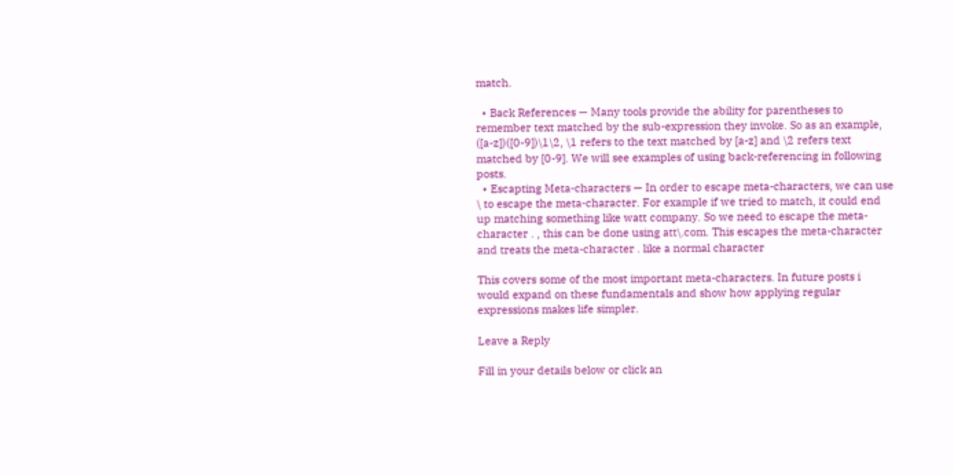match.

  • Back References — Many tools provide the ability for parentheses to remember text matched by the sub-expression they invoke. So as an example, ([a-z])([0-9])\1\2, \1 refers to the text matched by [a-z] and \2 refers text matched by [0-9]. We will see examples of using back-referencing in following posts.
  • Escapting Meta-characters — In order to escape meta-characters, we can use \ to escape the meta-character. For example if we tried to match, it could end up matching something like watt company. So we need to escape the meta-character . , this can be done using att\.com. This escapes the meta-character and treats the meta-character . like a normal character

This covers some of the most important meta-characters. In future posts i would expand on these fundamentals and show how applying regular expressions makes life simpler.

Leave a Reply

Fill in your details below or click an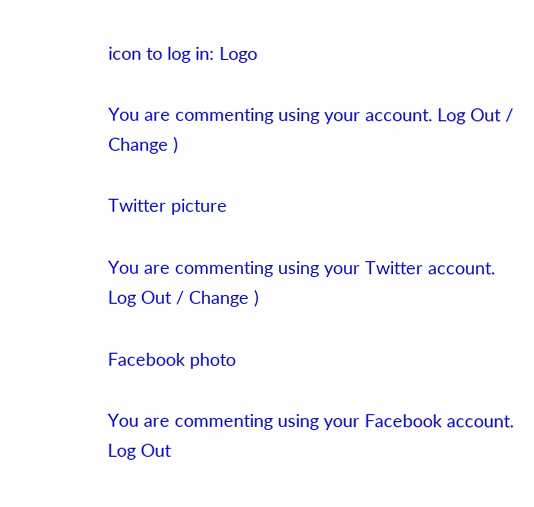icon to log in: Logo

You are commenting using your account. Log Out / Change )

Twitter picture

You are commenting using your Twitter account. Log Out / Change )

Facebook photo

You are commenting using your Facebook account. Log Out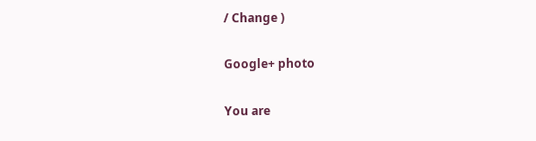/ Change )

Google+ photo

You are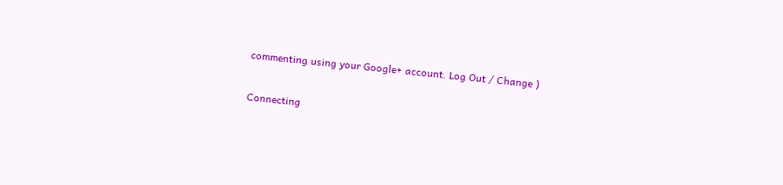commenting using your Google+ account. Log Out / Change )

Connecting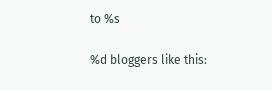to %s

%d bloggers like this: